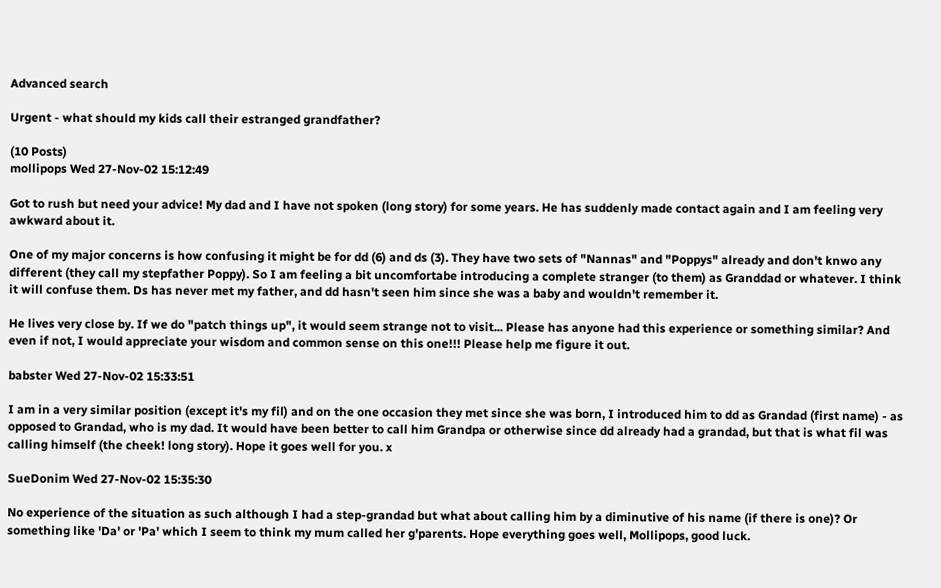Advanced search

Urgent - what should my kids call their estranged grandfather?

(10 Posts)
mollipops Wed 27-Nov-02 15:12:49

Got to rush but need your advice! My dad and I have not spoken (long story) for some years. He has suddenly made contact again and I am feeling very awkward about it.

One of my major concerns is how confusing it might be for dd (6) and ds (3). They have two sets of "Nannas" and "Poppys" already and don't knwo any different (they call my stepfather Poppy). So I am feeling a bit uncomfortabe introducing a complete stranger (to them) as Granddad or whatever. I think it will confuse them. Ds has never met my father, and dd hasn't seen him since she was a baby and wouldn't remember it.

He lives very close by. If we do "patch things up", it would seem strange not to visit... Please has anyone had this experience or something similar? And even if not, I would appreciate your wisdom and common sense on this one!!! Please help me figure it out.

babster Wed 27-Nov-02 15:33:51

I am in a very similar position (except it's my fil) and on the one occasion they met since she was born, I introduced him to dd as Grandad (first name) - as opposed to Grandad, who is my dad. It would have been better to call him Grandpa or otherwise since dd already had a grandad, but that is what fil was calling himself (the cheek! long story). Hope it goes well for you. x

SueDonim Wed 27-Nov-02 15:35:30

No experience of the situation as such although I had a step-grandad but what about calling him by a diminutive of his name (if there is one)? Or something like 'Da' or 'Pa' which I seem to think my mum called her g'parents. Hope everything goes well, Mollipops, good luck.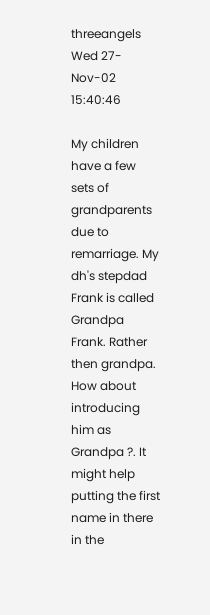threeangels Wed 27-Nov-02 15:40:46

My children have a few sets of grandparents due to remarriage. My dh's stepdad Frank is called Grandpa Frank. Rather then grandpa. How about introducing him as Grandpa ?. It might help putting the first name in there in the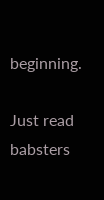beginning.

Just read babsters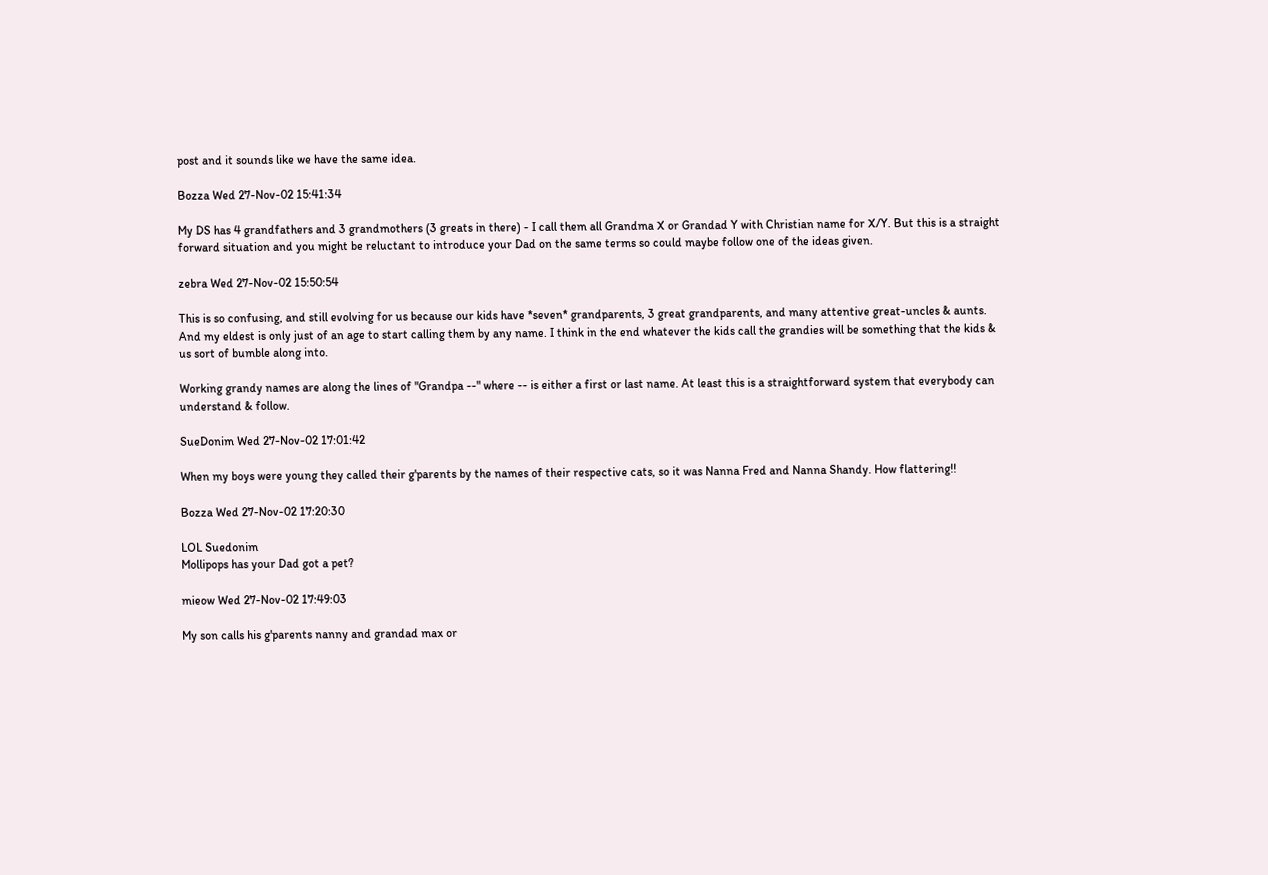post and it sounds like we have the same idea.

Bozza Wed 27-Nov-02 15:41:34

My DS has 4 grandfathers and 3 grandmothers (3 greats in there) - I call them all Grandma X or Grandad Y with Christian name for X/Y. But this is a straight forward situation and you might be reluctant to introduce your Dad on the same terms so could maybe follow one of the ideas given.

zebra Wed 27-Nov-02 15:50:54

This is so confusing, and still evolving for us because our kids have *seven* grandparents, 3 great grandparents, and many attentive great-uncles & aunts. And my eldest is only just of an age to start calling them by any name. I think in the end whatever the kids call the grandies will be something that the kids & us sort of bumble along into.

Working grandy names are along the lines of "Grandpa --" where -- is either a first or last name. At least this is a straightforward system that everybody can understand & follow.

SueDonim Wed 27-Nov-02 17:01:42

When my boys were young they called their g'parents by the names of their respective cats, so it was Nanna Fred and Nanna Shandy. How flattering!!

Bozza Wed 27-Nov-02 17:20:30

LOL Suedonim
Mollipops has your Dad got a pet?

mieow Wed 27-Nov-02 17:49:03

My son calls his g'parents nanny and grandad max or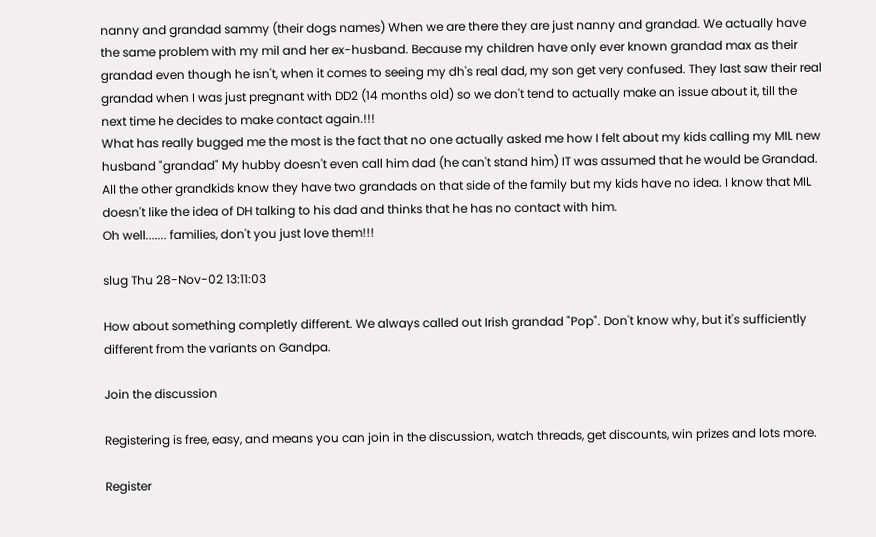nanny and grandad sammy (their dogs names) When we are there they are just nanny and grandad. We actually have the same problem with my mil and her ex-husband. Because my children have only ever known grandad max as their grandad even though he isn't, when it comes to seeing my dh's real dad, my son get very confused. They last saw their real grandad when I was just pregnant with DD2 (14 months old) so we don't tend to actually make an issue about it, till the next time he decides to make contact again.!!!
What has really bugged me the most is the fact that no one actually asked me how I felt about my kids calling my MIL new husband "grandad" My hubby doesn't even call him dad (he can't stand him) IT was assumed that he would be Grandad. All the other grandkids know they have two grandads on that side of the family but my kids have no idea. I know that MIL doesn't like the idea of DH talking to his dad and thinks that he has no contact with him.
Oh well....... families, don't you just love them!!!

slug Thu 28-Nov-02 13:11:03

How about something completly different. We always called out Irish grandad "Pop". Don't know why, but it's sufficiently different from the variants on Gandpa.

Join the discussion

Registering is free, easy, and means you can join in the discussion, watch threads, get discounts, win prizes and lots more.

Register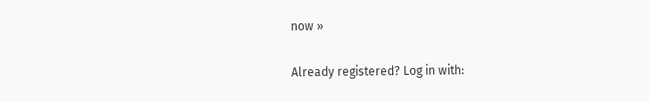now »

Already registered? Log in with: